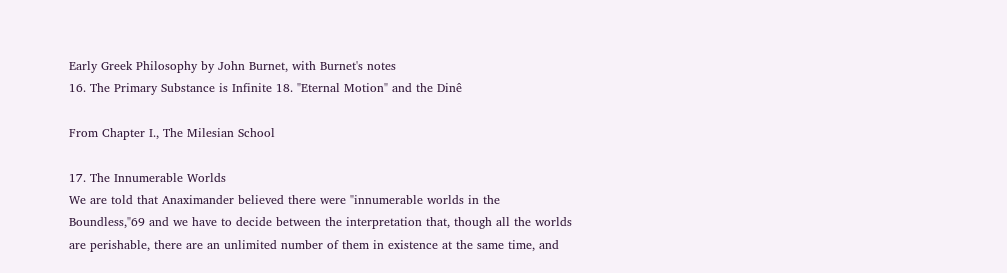Early Greek Philosophy by John Burnet, with Burnet's notes
16. The Primary Substance is Infinite 18. "Eternal Motion" and the Dinê

From Chapter I., The Milesian School

17. The Innumerable Worlds
We are told that Anaximander believed there were "innumerable worlds in the Boundless,"69 and we have to decide between the interpretation that, though all the worlds are perishable, there are an unlimited number of them in existence at the same time, and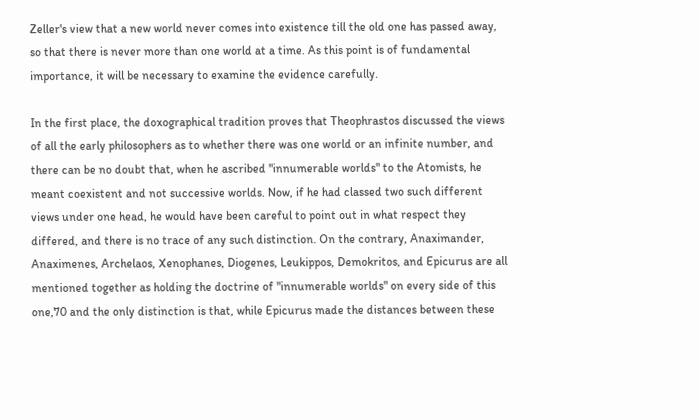Zeller's view that a new world never comes into existence till the old one has passed away, so that there is never more than one world at a time. As this point is of fundamental importance, it will be necessary to examine the evidence carefully.

In the first place, the doxographical tradition proves that Theophrastos discussed the views of all the early philosophers as to whether there was one world or an infinite number, and there can be no doubt that, when he ascribed "innumerable worlds" to the Atomists, he meant coexistent and not successive worlds. Now, if he had classed two such different views under one head, he would have been careful to point out in what respect they differed, and there is no trace of any such distinction. On the contrary, Anaximander, Anaximenes, Archelaos, Xenophanes, Diogenes, Leukippos, Demokritos, and Epicurus are all mentioned together as holding the doctrine of "innumerable worlds" on every side of this one,70 and the only distinction is that, while Epicurus made the distances between these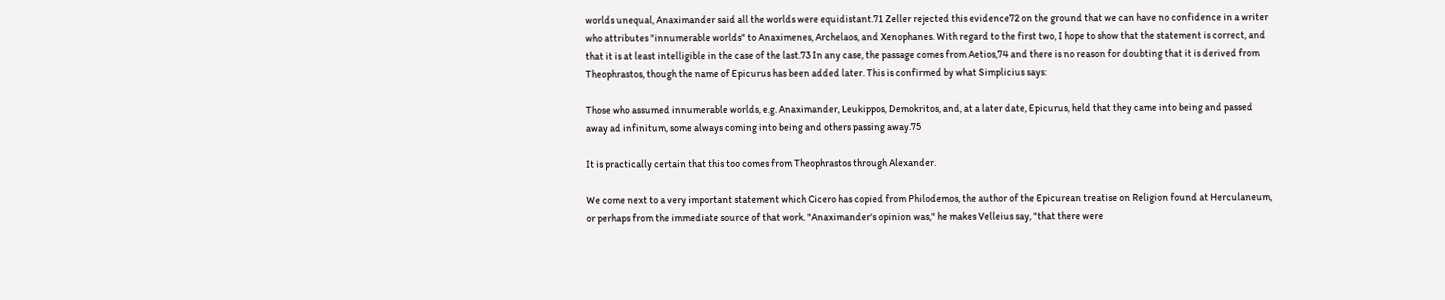worlds unequal, Anaximander said all the worlds were equidistant.71 Zeller rejected this evidence72 on the ground that we can have no confidence in a writer who attributes "innumerable worlds" to Anaximenes, Archelaos, and Xenophanes. With regard to the first two, I hope to show that the statement is correct, and that it is at least intelligible in the case of the last.73 In any case, the passage comes from Aetios,74 and there is no reason for doubting that it is derived from Theophrastos, though the name of Epicurus has been added later. This is confirmed by what Simplicius says:

Those who assumed innumerable worlds, e.g. Anaximander, Leukippos, Demokritos, and, at a later date, Epicurus, held that they came into being and passed away ad infinitum, some always coming into being and others passing away.75

It is practically certain that this too comes from Theophrastos through Alexander.

We come next to a very important statement which Cicero has copied from Philodemos, the author of the Epicurean treatise on Religion found at Herculaneum, or perhaps from the immediate source of that work. "Anaximander's opinion was," he makes Velleius say, "that there were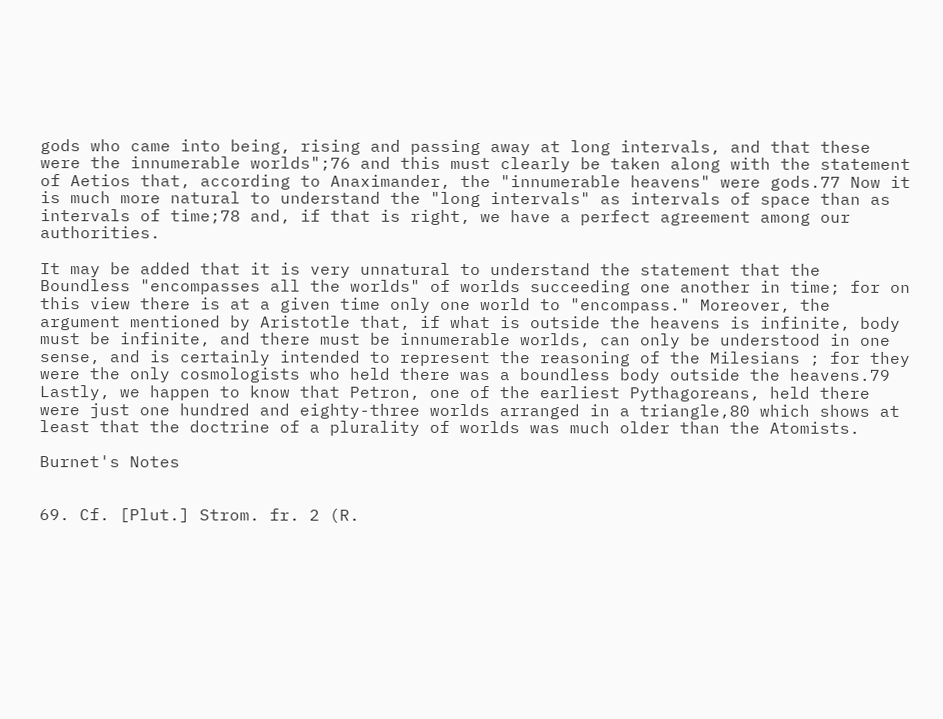gods who came into being, rising and passing away at long intervals, and that these were the innumerable worlds";76 and this must clearly be taken along with the statement of Aetios that, according to Anaximander, the "innumerable heavens" were gods.77 Now it is much more natural to understand the "long intervals" as intervals of space than as intervals of time;78 and, if that is right, we have a perfect agreement among our authorities.

It may be added that it is very unnatural to understand the statement that the Boundless "encompasses all the worlds" of worlds succeeding one another in time; for on this view there is at a given time only one world to "encompass." Moreover, the argument mentioned by Aristotle that, if what is outside the heavens is infinite, body must be infinite, and there must be innumerable worlds, can only be understood in one sense, and is certainly intended to represent the reasoning of the Milesians ; for they were the only cosmologists who held there was a boundless body outside the heavens.79 Lastly, we happen to know that Petron, one of the earliest Pythagoreans, held there were just one hundred and eighty-three worlds arranged in a triangle,80 which shows at least that the doctrine of a plurality of worlds was much older than the Atomists.

Burnet's Notes


69. Cf. [Plut.] Strom. fr. 2 (R.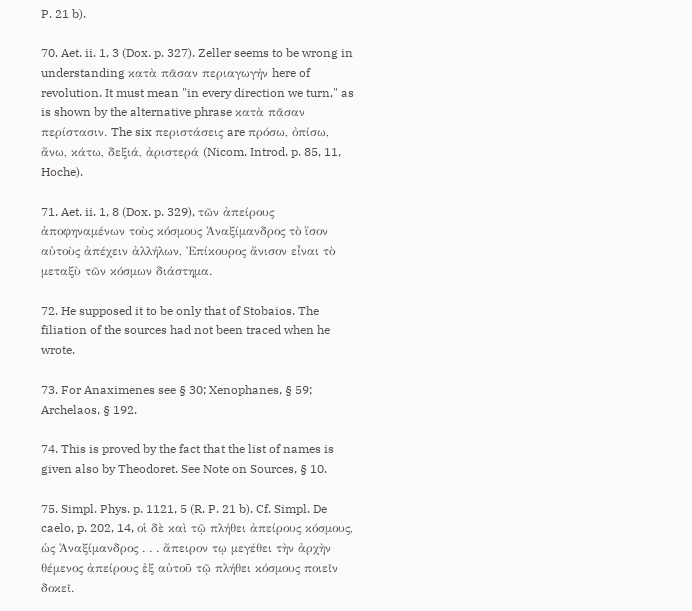P. 21 b).

70. Aet. ii. 1, 3 (Dox. p. 327). Zeller seems to be wrong in understanding κατὰ πᾶσαν περιαγωγήν here of revolution. It must mean "in every direction we turn," as is shown by the alternative phrase κατὰ πᾶσαν περίστασιν. The six περιστάσεις are πρόσω, ὀπίσω, ἄνω, κάτω, δεξιά, ἀριστερά (Nicom. Introd. p. 85, 11, Hoche).

71. Aet. ii. 1, 8 (Dox. p. 329), τῶν ἀπείρους ἀποφηναμένων τοὺς κόσμους Ἀναξίμανδρος τὸ ἴσον αὐτοὺς ἀπέχειν ἀλλήλων, Ἐπίκουρος ἄνισον εἶναι τὸ μεταξὺ τῶν κόσμων διάστημα.

72. He supposed it to be only that of Stobaios. The filiation of the sources had not been traced when he wrote.

73. For Anaximenes see § 30; Xenophanes, § 59; Archelaos, § 192.

74. This is proved by the fact that the list of names is given also by Theodoret. See Note on Sources, § 10.

75. Simpl. Phys. p. 1121, 5 (R. P. 21 b). Cf. Simpl. De caelo, p. 202, 14, οἱ δὲ καὶ τῷ πλήθει ἀπείρους κόσμους, ὡς Ἀναξίμανδρος . . . ἄπειρον τῳ μεγέθει τὴν ἀρχὴν θέμενος ἀπείρους ἐξ αὐτοῦ τῷ πλήθει κόσμους ποιεῖν δοκεῖ.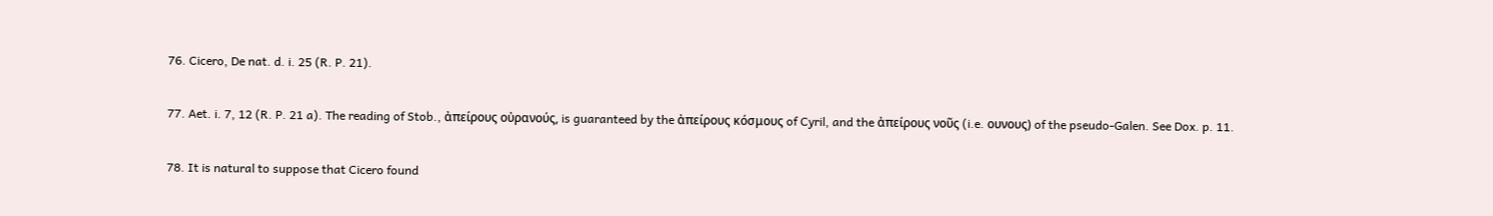76. Cicero, De nat. d. i. 25 (R. P. 21).

77. Aet. i. 7, 12 (R. P. 21 a). The reading of Stob., ἀπείρους οὐρανούς, is guaranteed by the ἀπείρους κόσμους of Cyril, and the ἀπείρους νοῦς (i.e. ουνους) of the pseudo-Galen. See Dox. p. 11.

78. It is natural to suppose that Cicero found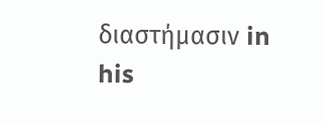διαστήμασιν in his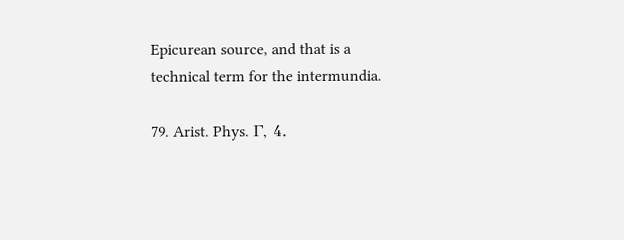Epicurean source, and that is a technical term for the intermundia.

79. Arist. Phys. Γ, 4.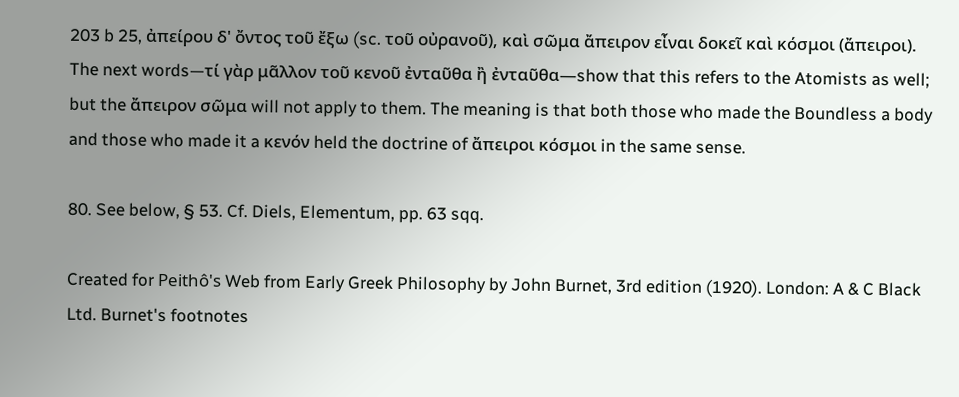203 b 25, ἀπείρου δ' ὄντος τοῦ ἔξω (sc. τοῦ οὐρανοῦ), καὶ σῶμα ἄπειρον εἶναι δοκεῖ καὶ κόσμοι (ἄπειροι). The next words—τί γὰρ μᾶλλον τοῦ κενοῦ ἐνταῦθα ἢ ἐνταῦθα—show that this refers to the Atomists as well; but the ἄπειρον σῶμα will not apply to them. The meaning is that both those who made the Boundless a body and those who made it a κενόν held the doctrine of ἄπειροι κόσμοι in the same sense.

80. See below, § 53. Cf. Diels, Elementum, pp. 63 sqq.

Created for Peithô's Web from Early Greek Philosophy by John Burnet, 3rd edition (1920). London: A & C Black Ltd. Burnet's footnotes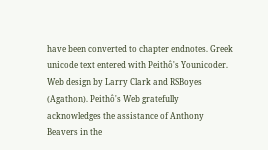have been converted to chapter endnotes. Greek unicode text entered with Peithô's Younicoder.
Web design by Larry Clark and RSBoyes (Agathon). Peithô's Web gratefully acknowledges the assistance of Anthony Beavers in the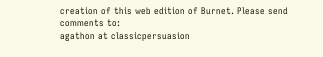creation of this web edition of Burnet. Please send comments to:
agathon at classicpersuasion